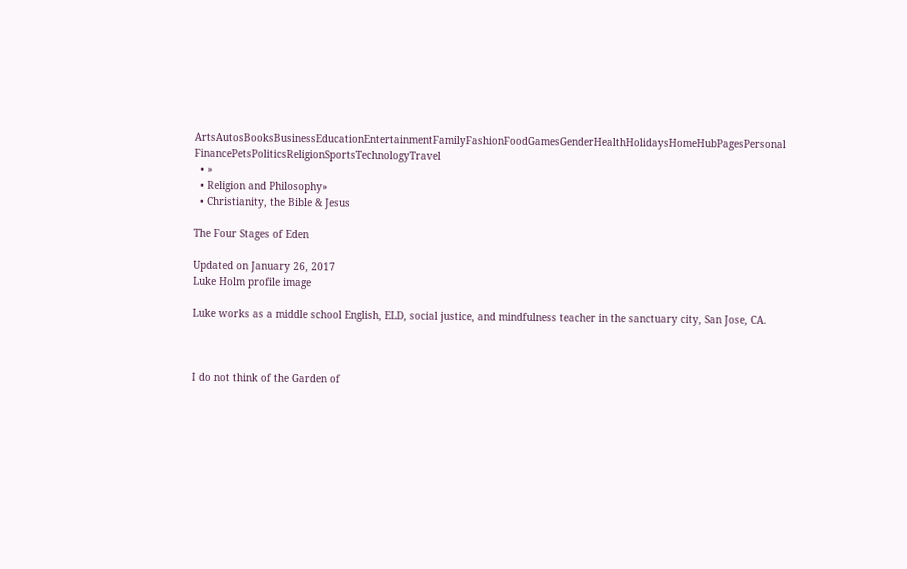ArtsAutosBooksBusinessEducationEntertainmentFamilyFashionFoodGamesGenderHealthHolidaysHomeHubPagesPersonal FinancePetsPoliticsReligionSportsTechnologyTravel
  • »
  • Religion and Philosophy»
  • Christianity, the Bible & Jesus

The Four Stages of Eden

Updated on January 26, 2017
Luke Holm profile image

Luke works as a middle school English, ELD, social justice, and mindfulness teacher in the sanctuary city, San Jose, CA.



I do not think of the Garden of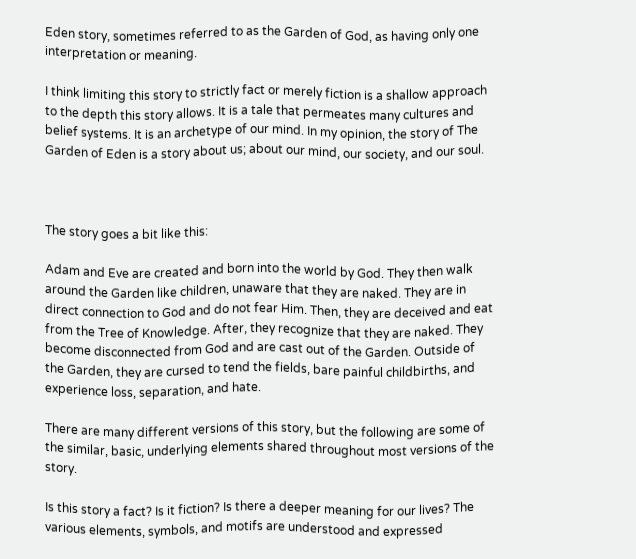Eden story, sometimes referred to as the Garden of God, as having only one interpretation or meaning.

I think limiting this story to strictly fact or merely fiction is a shallow approach to the depth this story allows. It is a tale that permeates many cultures and belief systems. It is an archetype of our mind. In my opinion, the story of The Garden of Eden is a story about us; about our mind, our society, and our soul.



The story goes a bit like this:

Adam and Eve are created and born into the world by God. They then walk around the Garden like children, unaware that they are naked. They are in direct connection to God and do not fear Him. Then, they are deceived and eat from the Tree of Knowledge. After, they recognize that they are naked. They become disconnected from God and are cast out of the Garden. Outside of the Garden, they are cursed to tend the fields, bare painful childbirths, and experience loss, separation, and hate.

There are many different versions of this story, but the following are some of the similar, basic, underlying elements shared throughout most versions of the story.

Is this story a fact? Is it fiction? Is there a deeper meaning for our lives? The various elements, symbols, and motifs are understood and expressed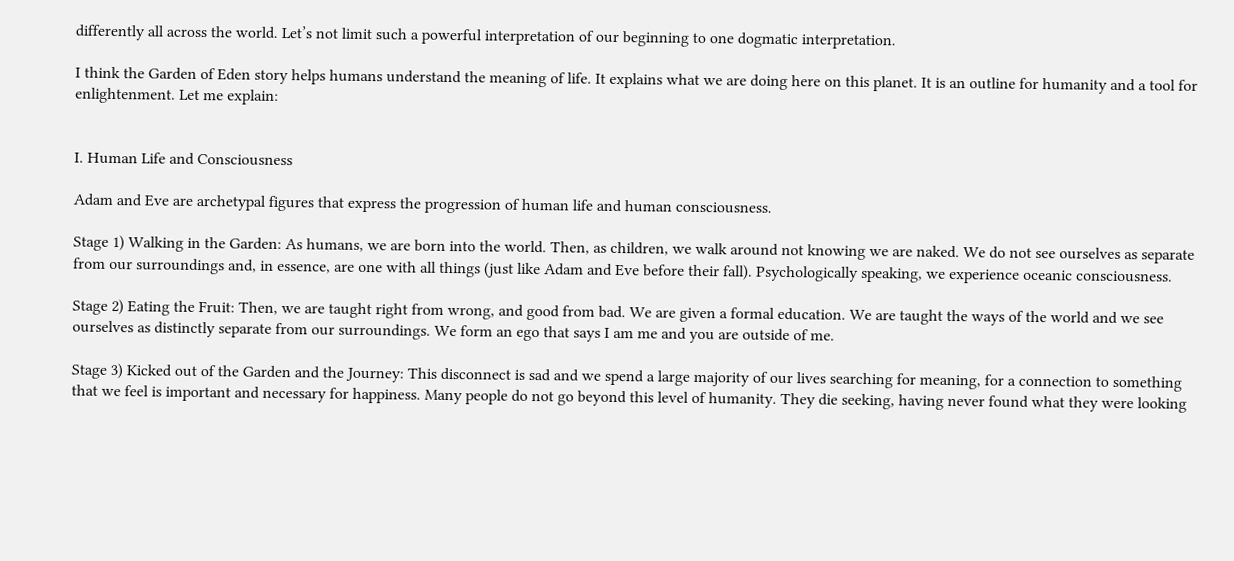differently all across the world. Let’s not limit such a powerful interpretation of our beginning to one dogmatic interpretation.

I think the Garden of Eden story helps humans understand the meaning of life. It explains what we are doing here on this planet. It is an outline for humanity and a tool for enlightenment. Let me explain:


I. Human Life and Consciousness

Adam and Eve are archetypal figures that express the progression of human life and human consciousness.

Stage 1) Walking in the Garden: As humans, we are born into the world. Then, as children, we walk around not knowing we are naked. We do not see ourselves as separate from our surroundings and, in essence, are one with all things (just like Adam and Eve before their fall). Psychologically speaking, we experience oceanic consciousness.

Stage 2) Eating the Fruit: Then, we are taught right from wrong, and good from bad. We are given a formal education. We are taught the ways of the world and we see ourselves as distinctly separate from our surroundings. We form an ego that says I am me and you are outside of me.

Stage 3) Kicked out of the Garden and the Journey: This disconnect is sad and we spend a large majority of our lives searching for meaning, for a connection to something that we feel is important and necessary for happiness. Many people do not go beyond this level of humanity. They die seeking, having never found what they were looking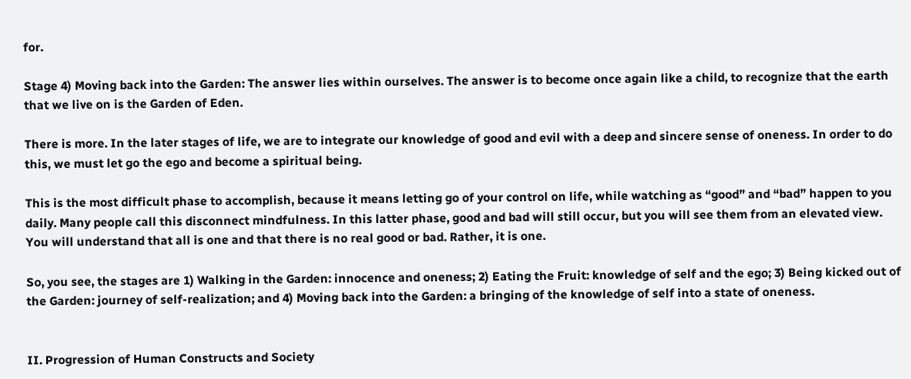for.

Stage 4) Moving back into the Garden: The answer lies within ourselves. The answer is to become once again like a child, to recognize that the earth that we live on is the Garden of Eden.

There is more. In the later stages of life, we are to integrate our knowledge of good and evil with a deep and sincere sense of oneness. In order to do this, we must let go the ego and become a spiritual being.

This is the most difficult phase to accomplish, because it means letting go of your control on life, while watching as “good” and “bad” happen to you daily. Many people call this disconnect mindfulness. In this latter phase, good and bad will still occur, but you will see them from an elevated view. You will understand that all is one and that there is no real good or bad. Rather, it is one.

So, you see, the stages are 1) Walking in the Garden: innocence and oneness; 2) Eating the Fruit: knowledge of self and the ego; 3) Being kicked out of the Garden: journey of self-realization; and 4) Moving back into the Garden: a bringing of the knowledge of self into a state of oneness.


II. Progression of Human Constructs and Society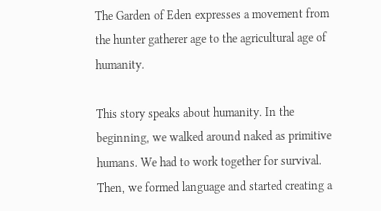The Garden of Eden expresses a movement from the hunter gatherer age to the agricultural age of humanity.

This story speaks about humanity. In the beginning, we walked around naked as primitive humans. We had to work together for survival. Then, we formed language and started creating a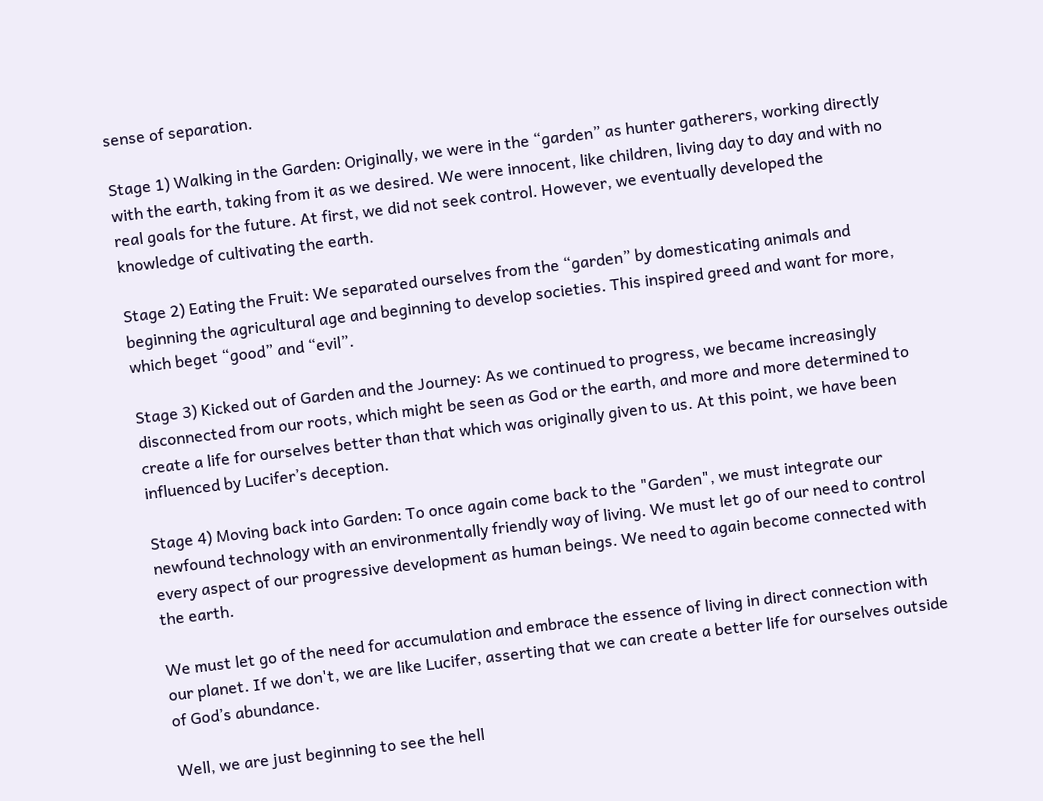sense of separation.

Stage 1) Walking in the Garden: Originally, we were in the “garden” as hunter gatherers, working directly with the earth, taking from it as we desired. We were innocent, like children, living day to day and with no real goals for the future. At first, we did not seek control. However, we eventually developed the knowledge of cultivating the earth.

Stage 2) Eating the Fruit: We separated ourselves from the “garden” by domesticating animals and beginning the agricultural age and beginning to develop societies. This inspired greed and want for more, which beget “good” and “evil”.

Stage 3) Kicked out of Garden and the Journey: As we continued to progress, we became increasingly disconnected from our roots, which might be seen as God or the earth, and more and more determined to create a life for ourselves better than that which was originally given to us. At this point, we have been influenced by Lucifer’s deception.

Stage 4) Moving back into Garden: To once again come back to the "Garden", we must integrate our newfound technology with an environmentally friendly way of living. We must let go of our need to control every aspect of our progressive development as human beings. We need to again become connected with the earth.

We must let go of the need for accumulation and embrace the essence of living in direct connection with our planet. If we don't, we are like Lucifer, asserting that we can create a better life for ourselves outside of God’s abundance.

Well, we are just beginning to see the hell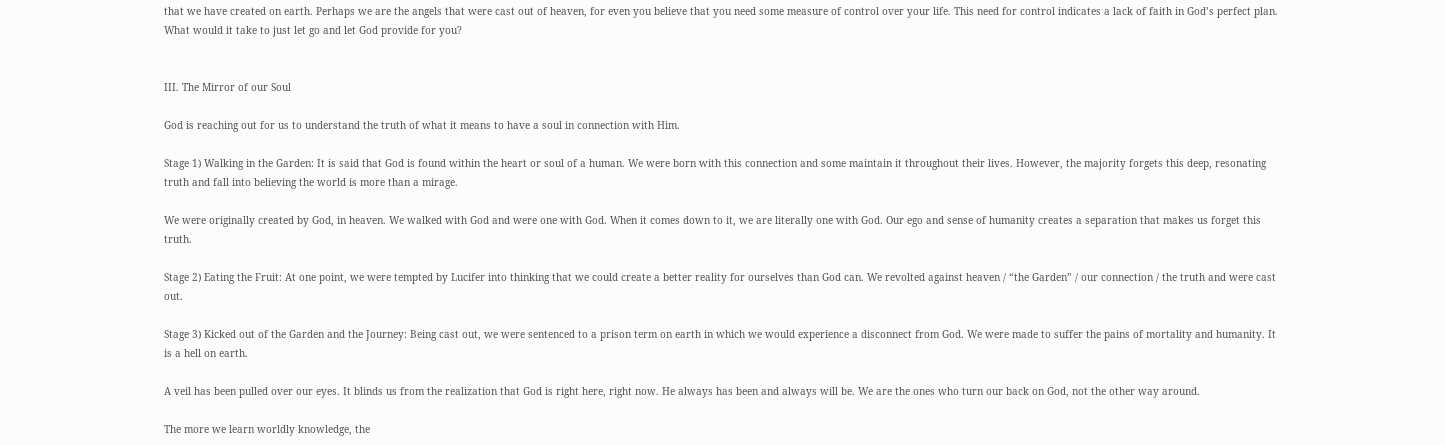that we have created on earth. Perhaps we are the angels that were cast out of heaven, for even you believe that you need some measure of control over your life. This need for control indicates a lack of faith in God’s perfect plan. What would it take to just let go and let God provide for you?


III. The Mirror of our Soul

God is reaching out for us to understand the truth of what it means to have a soul in connection with Him.

Stage 1) Walking in the Garden: It is said that God is found within the heart or soul of a human. We were born with this connection and some maintain it throughout their lives. However, the majority forgets this deep, resonating truth and fall into believing the world is more than a mirage.

We were originally created by God, in heaven. We walked with God and were one with God. When it comes down to it, we are literally one with God. Our ego and sense of humanity creates a separation that makes us forget this truth.

Stage 2) Eating the Fruit: At one point, we were tempted by Lucifer into thinking that we could create a better reality for ourselves than God can. We revolted against heaven / “the Garden” / our connection / the truth and were cast out.

Stage 3) Kicked out of the Garden and the Journey: Being cast out, we were sentenced to a prison term on earth in which we would experience a disconnect from God. We were made to suffer the pains of mortality and humanity. It is a hell on earth.

A veil has been pulled over our eyes. It blinds us from the realization that God is right here, right now. He always has been and always will be. We are the ones who turn our back on God, not the other way around.

The more we learn worldly knowledge, the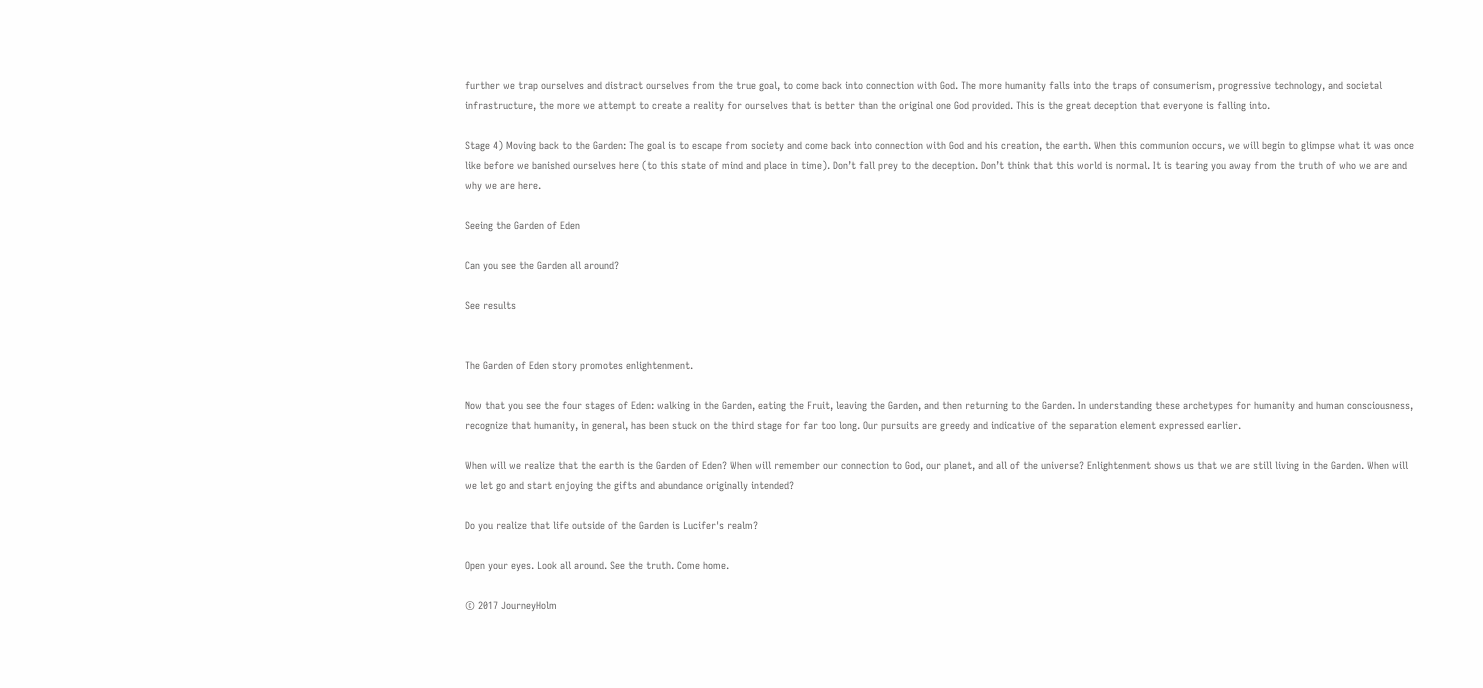further we trap ourselves and distract ourselves from the true goal, to come back into connection with God. The more humanity falls into the traps of consumerism, progressive technology, and societal infrastructure, the more we attempt to create a reality for ourselves that is better than the original one God provided. This is the great deception that everyone is falling into.

Stage 4) Moving back to the Garden: The goal is to escape from society and come back into connection with God and his creation, the earth. When this communion occurs, we will begin to glimpse what it was once like before we banished ourselves here (to this state of mind and place in time). Don’t fall prey to the deception. Don’t think that this world is normal. It is tearing you away from the truth of who we are and why we are here.

Seeing the Garden of Eden

Can you see the Garden all around?

See results


The Garden of Eden story promotes enlightenment.

Now that you see the four stages of Eden: walking in the Garden, eating the Fruit, leaving the Garden, and then returning to the Garden. In understanding these archetypes for humanity and human consciousness, recognize that humanity, in general, has been stuck on the third stage for far too long. Our pursuits are greedy and indicative of the separation element expressed earlier.

When will we realize that the earth is the Garden of Eden? When will remember our connection to God, our planet, and all of the universe? Enlightenment shows us that we are still living in the Garden. When will we let go and start enjoying the gifts and abundance originally intended?

Do you realize that life outside of the Garden is Lucifer's realm?

Open your eyes. Look all around. See the truth. Come home.

© 2017 JourneyHolm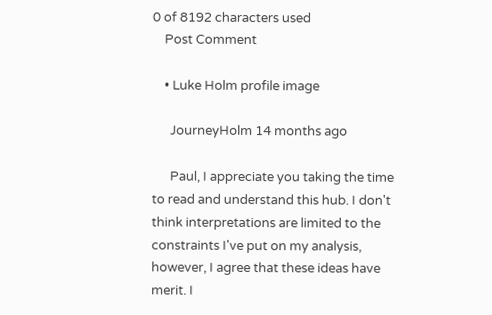0 of 8192 characters used
    Post Comment

    • Luke Holm profile image

      JourneyHolm 14 months ago

      Paul, I appreciate you taking the time to read and understand this hub. I don't think interpretations are limited to the constraints I've put on my analysis, however, I agree that these ideas have merit. I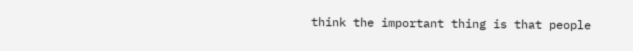think the important thing is that people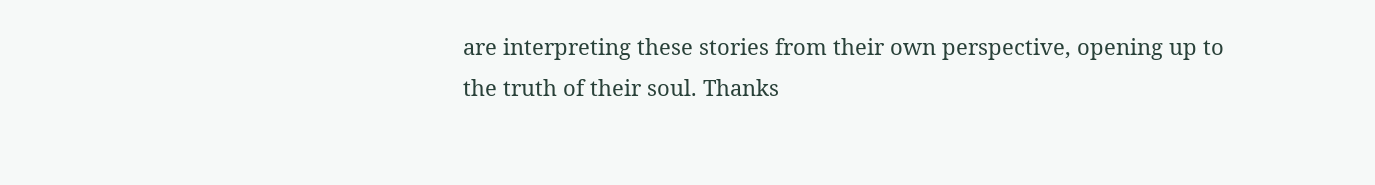are interpreting these stories from their own perspective, opening up to the truth of their soul. Thanks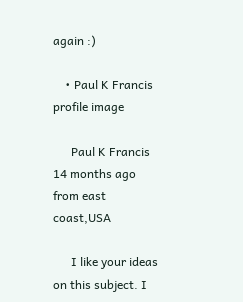again :)

    • Paul K Francis profile image

      Paul K Francis 14 months ago from east coast,USA

      I like your ideas on this subject. I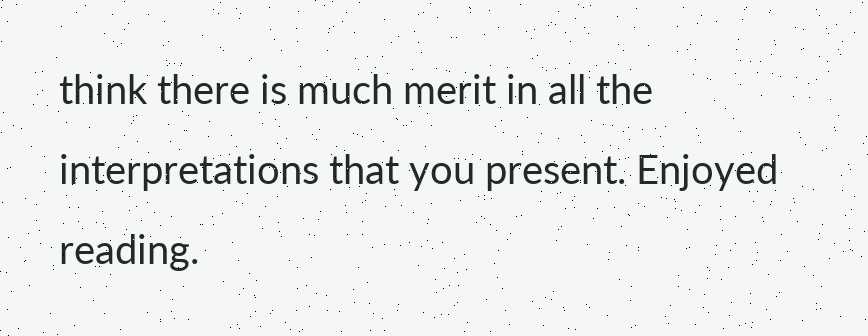think there is much merit in all the interpretations that you present. Enjoyed reading.